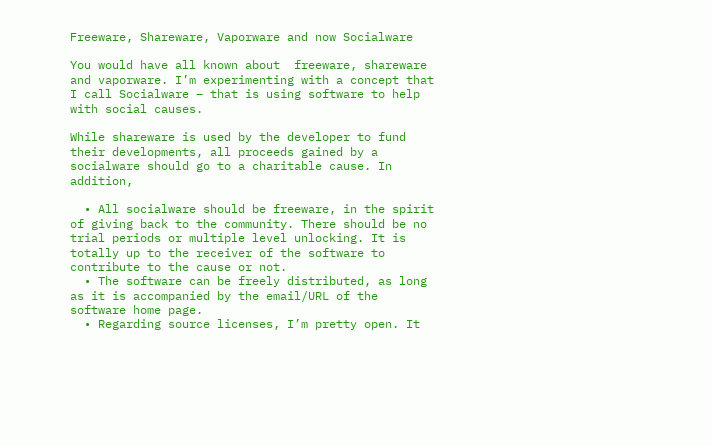Freeware, Shareware, Vaporware and now Socialware

You would have all known about  freeware, shareware and vaporware. I’m experimenting with a concept that I call Socialware – that is using software to help with social causes.

While shareware is used by the developer to fund their developments, all proceeds gained by a socialware should go to a charitable cause. In addition,

  • All socialware should be freeware, in the spirit of giving back to the community. There should be no trial periods or multiple level unlocking. It is totally up to the receiver of the software to contribute to the cause or not.
  • The software can be freely distributed, as long as it is accompanied by the email/URL of the software home page.
  • Regarding source licenses, I’m pretty open. It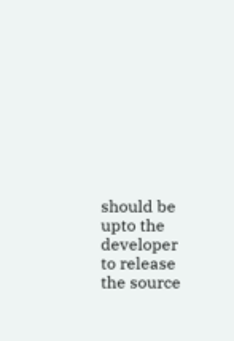should be upto the developer to release the source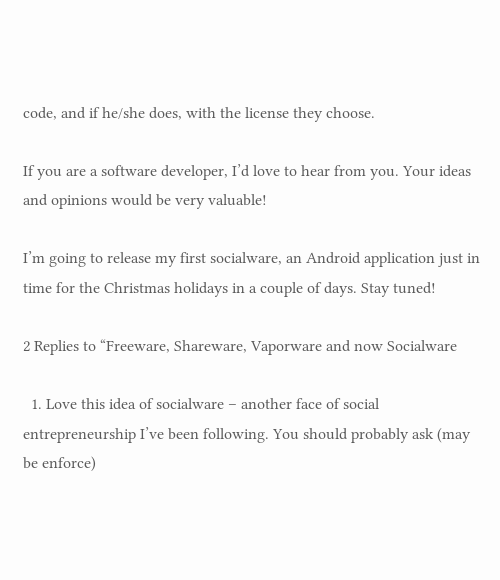code, and if he/she does, with the license they choose.

If you are a software developer, I’d love to hear from you. Your ideas and opinions would be very valuable!

I’m going to release my first socialware, an Android application just in time for the Christmas holidays in a couple of days. Stay tuned!

2 Replies to “Freeware, Shareware, Vaporware and now Socialware

  1. Love this idea of socialware – another face of social entrepreneurship I’ve been following. You should probably ask (may be enforce)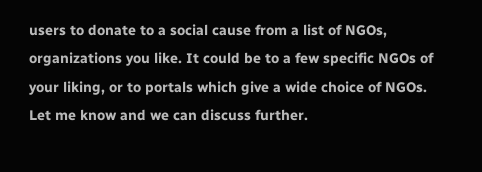users to donate to a social cause from a list of NGOs, organizations you like. It could be to a few specific NGOs of your liking, or to portals which give a wide choice of NGOs. Let me know and we can discuss further.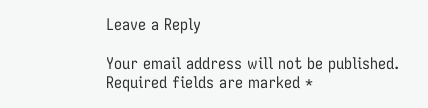Leave a Reply

Your email address will not be published. Required fields are marked *